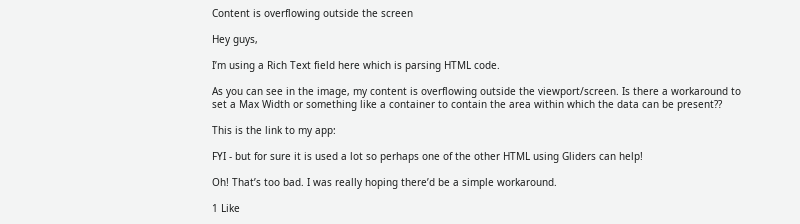Content is overflowing outside the screen

Hey guys,

I’m using a Rich Text field here which is parsing HTML code.

As you can see in the image, my content is overflowing outside the viewport/screen. Is there a workaround to set a Max Width or something like a container to contain the area within which the data can be present??

This is the link to my app:

FYI - but for sure it is used a lot so perhaps one of the other HTML using Gliders can help!

Oh! That’s too bad. I was really hoping there’d be a simple workaround.

1 Like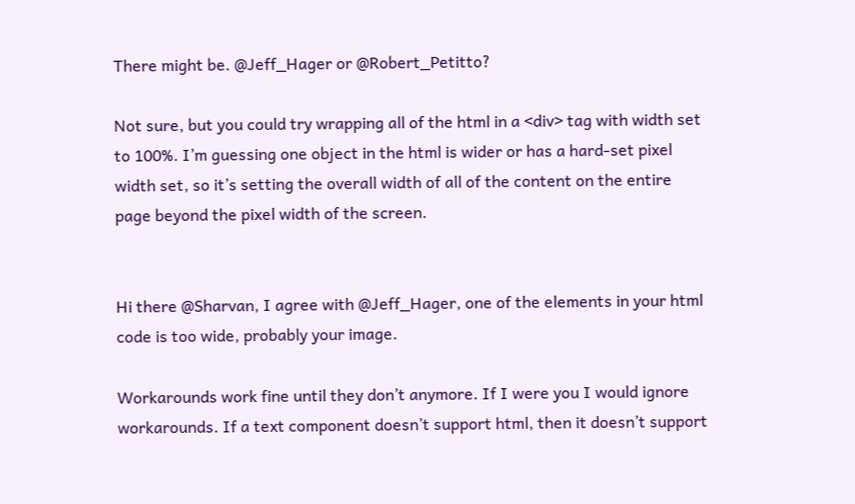There might be. @Jeff_Hager or @Robert_Petitto?

Not sure, but you could try wrapping all of the html in a <div> tag with width set to 100%. I’m guessing one object in the html is wider or has a hard-set pixel width set, so it’s setting the overall width of all of the content on the entire page beyond the pixel width of the screen.


Hi there @Sharvan, I agree with @Jeff_Hager, one of the elements in your html code is too wide, probably your image.

Workarounds work fine until they don’t anymore. If I were you I would ignore workarounds. If a text component doesn’t support html, then it doesn’t support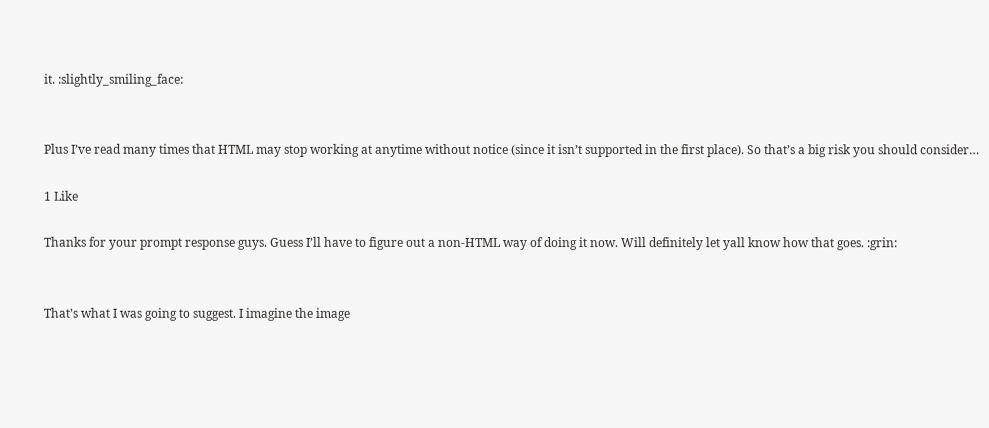it. :slightly_smiling_face:


Plus I’ve read many times that HTML may stop working at anytime without notice (since it isn’t supported in the first place). So that’s a big risk you should consider…

1 Like

Thanks for your prompt response guys. Guess I’ll have to figure out a non-HTML way of doing it now. Will definitely let yall know how that goes. :grin:


That’s what I was going to suggest. I imagine the image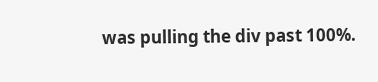was pulling the div past 100%.